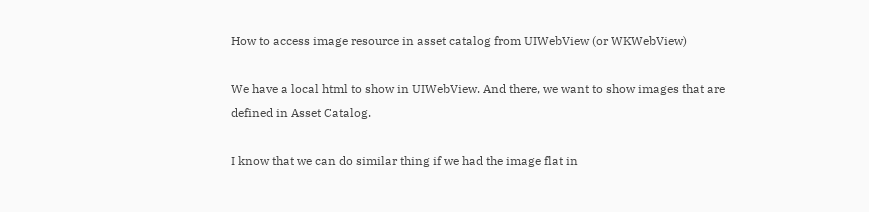How to access image resource in asset catalog from UIWebView (or WKWebView)

We have a local html to show in UIWebView. And there, we want to show images that are defined in Asset Catalog.

I know that we can do similar thing if we had the image flat in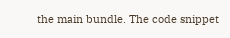the main bundle. The code snippet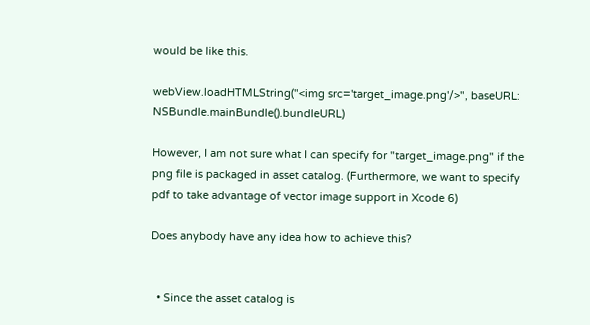would be like this.

webView.loadHTMLString("<img src='target_image.png'/>", baseURL: NSBundle.mainBundle().bundleURL)

However, I am not sure what I can specify for "target_image.png" if the png file is packaged in asset catalog. (Furthermore, we want to specify pdf to take advantage of vector image support in Xcode 6)

Does anybody have any idea how to achieve this?


  • Since the asset catalog is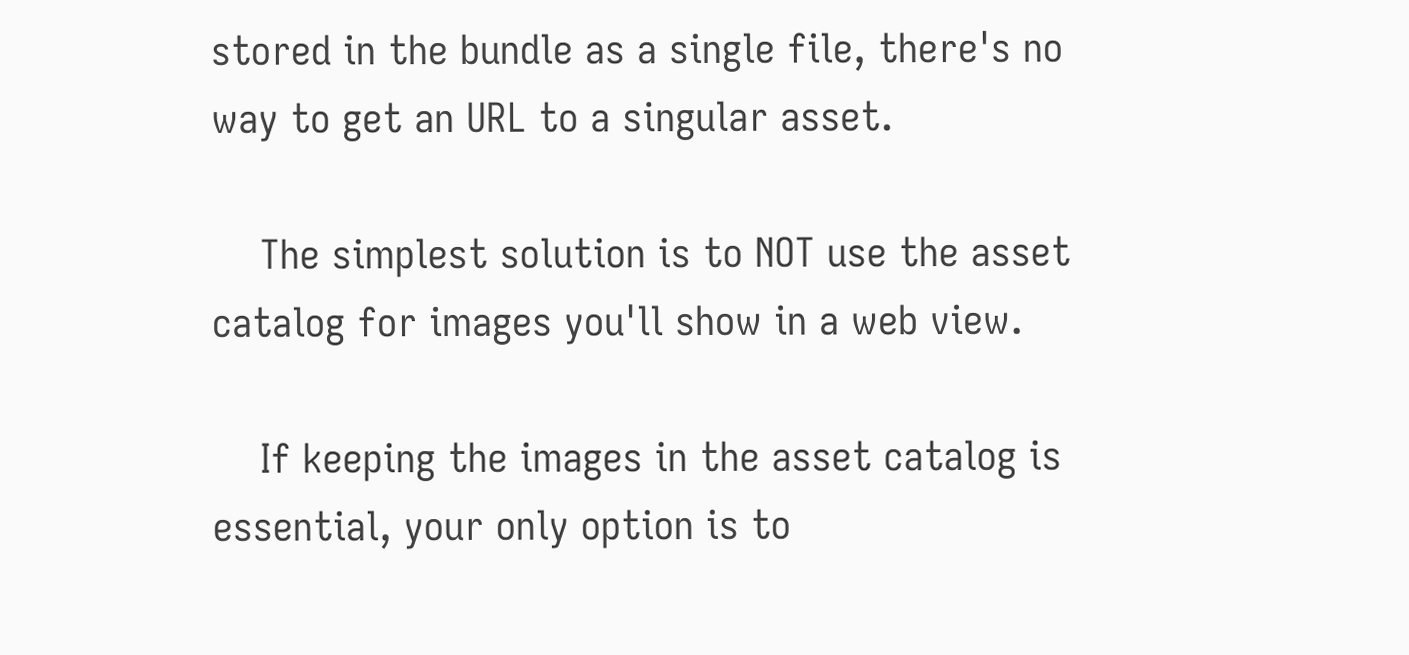stored in the bundle as a single file, there's no way to get an URL to a singular asset.

    The simplest solution is to NOT use the asset catalog for images you'll show in a web view.

    If keeping the images in the asset catalog is essential, your only option is to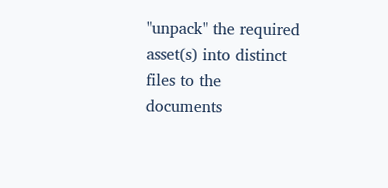"unpack" the required asset(s) into distinct files to the documents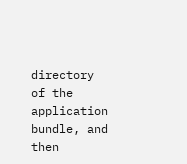directory of the application bundle, and then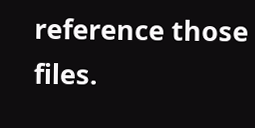reference those files.